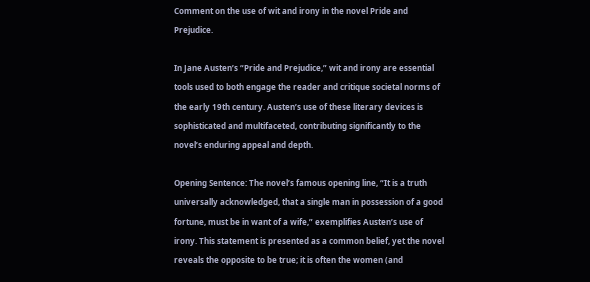Comment on the use of wit and irony in the novel Pride and Prejudice.

In Jane Austen’s “Pride and Prejudice,” wit and irony are essential tools used to both engage the reader and critique societal norms of the early 19th century. Austen’s use of these literary devices is sophisticated and multifaceted, contributing significantly to the novel’s enduring appeal and depth.

Opening Sentence: The novel’s famous opening line, “It is a truth universally acknowledged, that a single man in possession of a good fortune, must be in want of a wife,” exemplifies Austen’s use of irony. This statement is presented as a common belief, yet the novel reveals the opposite to be true; it is often the women (and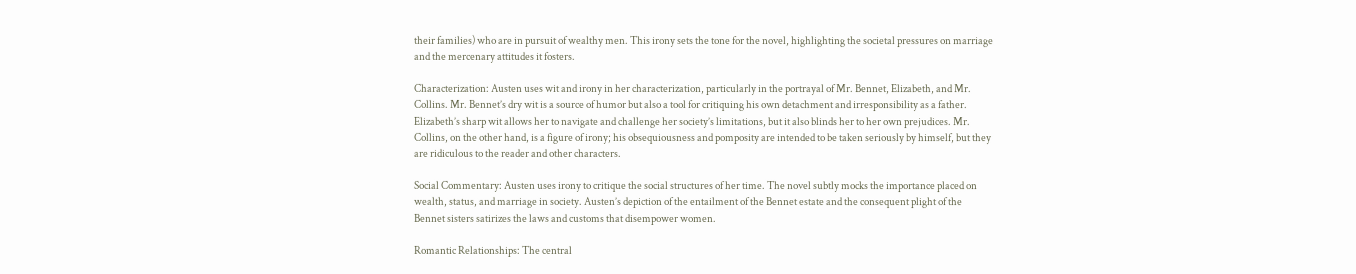their families) who are in pursuit of wealthy men. This irony sets the tone for the novel, highlighting the societal pressures on marriage and the mercenary attitudes it fosters.

Characterization: Austen uses wit and irony in her characterization, particularly in the portrayal of Mr. Bennet, Elizabeth, and Mr. Collins. Mr. Bennet’s dry wit is a source of humor but also a tool for critiquing his own detachment and irresponsibility as a father. Elizabeth’s sharp wit allows her to navigate and challenge her society’s limitations, but it also blinds her to her own prejudices. Mr. Collins, on the other hand, is a figure of irony; his obsequiousness and pomposity are intended to be taken seriously by himself, but they are ridiculous to the reader and other characters.

Social Commentary: Austen uses irony to critique the social structures of her time. The novel subtly mocks the importance placed on wealth, status, and marriage in society. Austen’s depiction of the entailment of the Bennet estate and the consequent plight of the Bennet sisters satirizes the laws and customs that disempower women.

Romantic Relationships: The central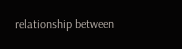relationship between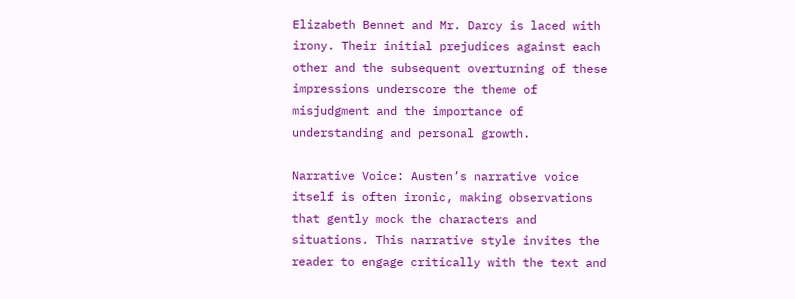Elizabeth Bennet and Mr. Darcy is laced with irony. Their initial prejudices against each other and the subsequent overturning of these impressions underscore the theme of misjudgment and the importance of understanding and personal growth.

Narrative Voice: Austen’s narrative voice itself is often ironic, making observations that gently mock the characters and situations. This narrative style invites the reader to engage critically with the text and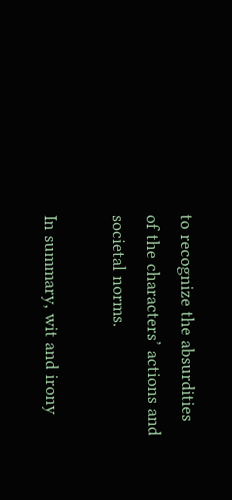to recognize the absurdities of the characters’ actions and societal norms.

In summary, wit and irony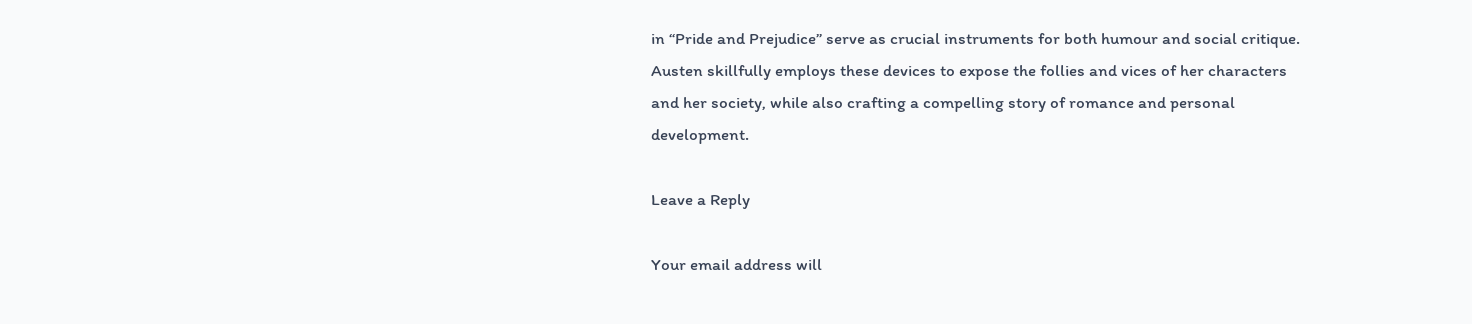in “Pride and Prejudice” serve as crucial instruments for both humour and social critique. Austen skillfully employs these devices to expose the follies and vices of her characters and her society, while also crafting a compelling story of romance and personal development.

Leave a Reply

Your email address will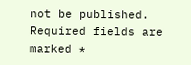not be published. Required fields are marked *